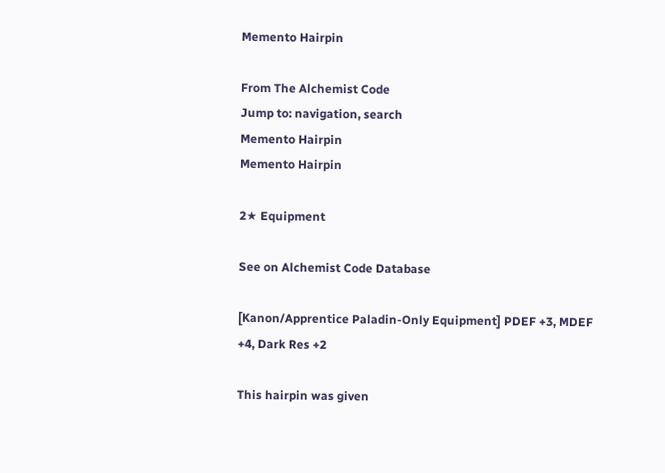Memento Hairpin

From The Alchemist Code
Jump to: navigation, search
Memento Hairpin
Memento Hairpin

2★ Equipment

See on Alchemist Code Database

[Kanon/Apprentice Paladin-Only Equipment] PDEF +3, MDEF +4, Dark Res +2

This hairpin was given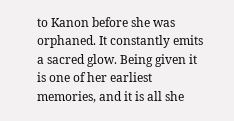to Kanon before she was orphaned. It constantly emits a sacred glow. Being given it is one of her earliest memories, and it is all she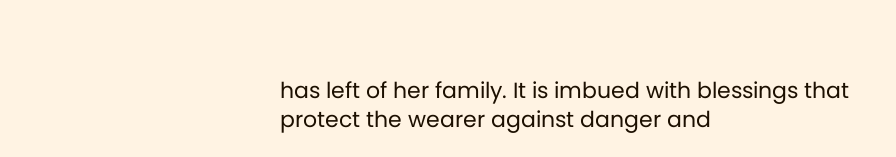has left of her family. It is imbued with blessings that protect the wearer against danger and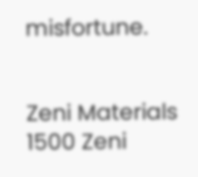misfortune.


Zeni Materials
1500 Zeni